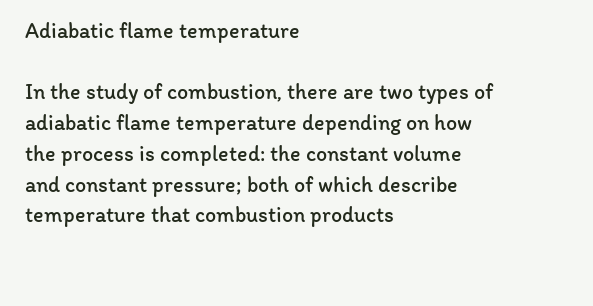Adiabatic flame temperature

In the study of combustion, there are two types of adiabatic flame temperature depending on how the process is completed: the constant volume and constant pressure; both of which describe temperature that combustion products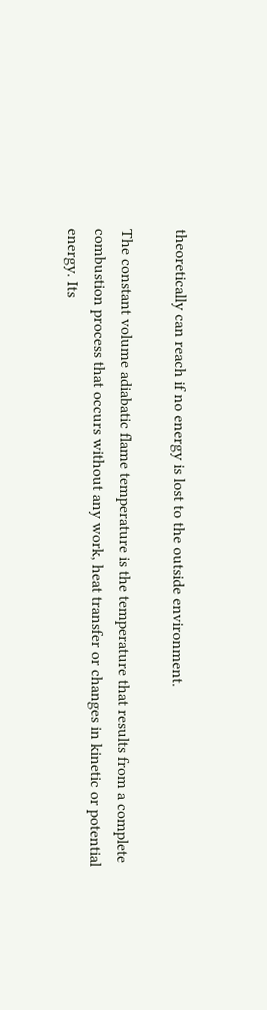theoretically can reach if no energy is lost to the outside environment.

The constant volume adiabatic flame temperature is the temperature that results from a complete combustion process that occurs without any work, heat transfer or changes in kinetic or potential energy. Its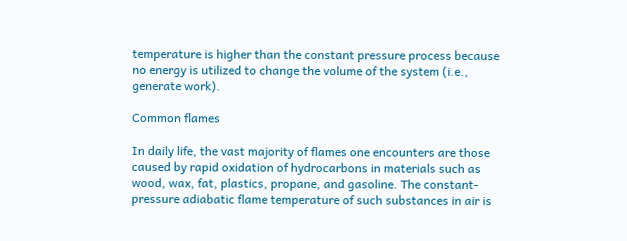temperature is higher than the constant pressure process because no energy is utilized to change the volume of the system (i.e., generate work).

Common flames

In daily life, the vast majority of flames one encounters are those caused by rapid oxidation of hydrocarbons in materials such as wood, wax, fat, plastics, propane, and gasoline. The constant-pressure adiabatic flame temperature of such substances in air is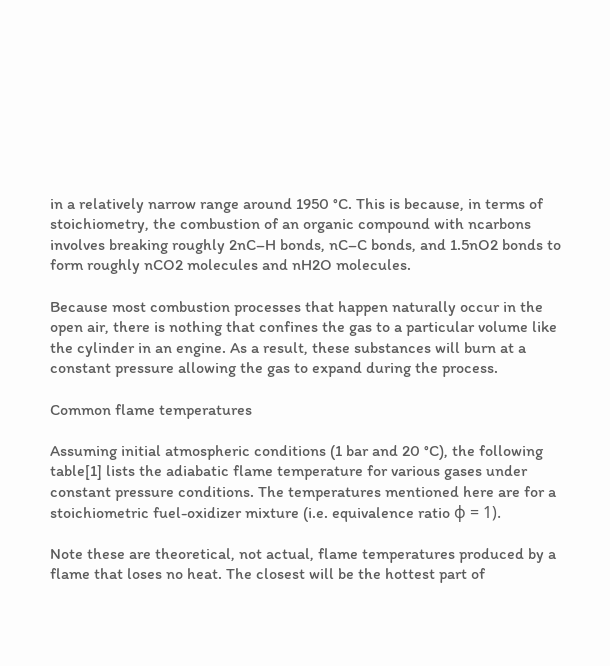in a relatively narrow range around 1950 °C. This is because, in terms of stoichiometry, the combustion of an organic compound with ncarbons involves breaking roughly 2nC–H bonds, nC–C bonds, and 1.5nO2 bonds to form roughly nCO2 molecules and nH2O molecules.

Because most combustion processes that happen naturally occur in the open air, there is nothing that confines the gas to a particular volume like the cylinder in an engine. As a result, these substances will burn at a constant pressure allowing the gas to expand during the process.

Common flame temperatures

Assuming initial atmospheric conditions (1 bar and 20 °C), the following table[1] lists the adiabatic flame temperature for various gases under constant pressure conditions. The temperatures mentioned here are for a stoichiometric fuel-oxidizer mixture (i.e. equivalence ratio φ = 1).

Note these are theoretical, not actual, flame temperatures produced by a flame that loses no heat. The closest will be the hottest part of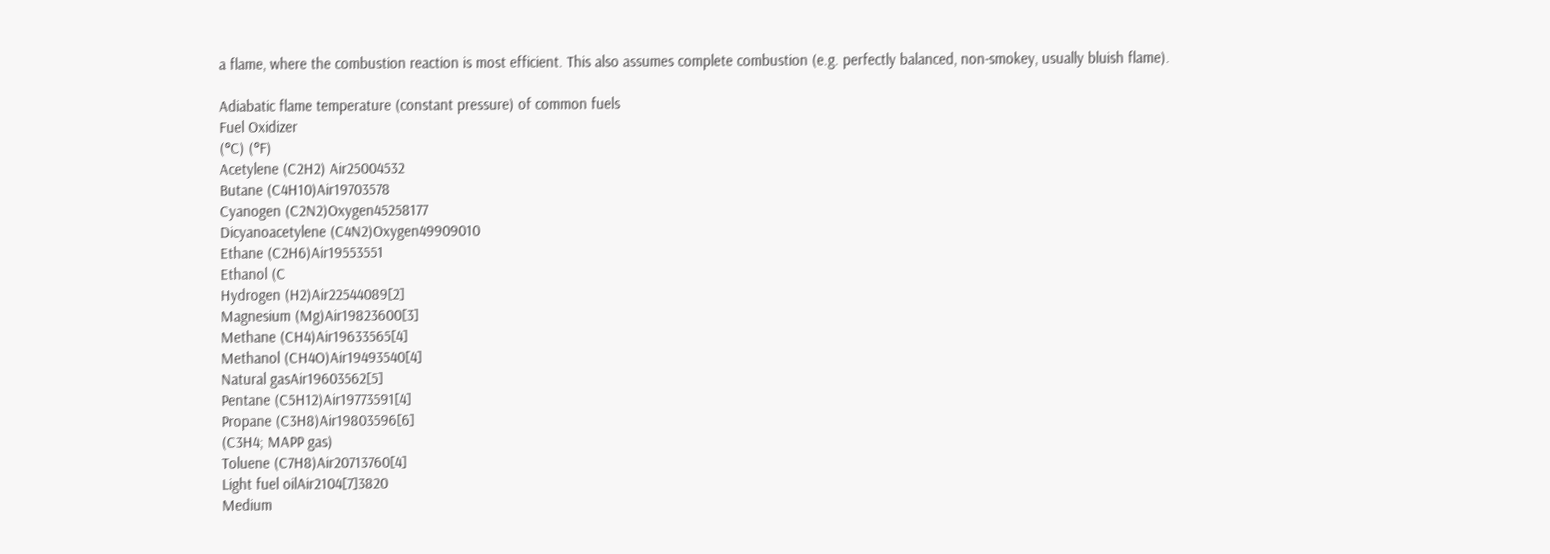a flame, where the combustion reaction is most efficient. This also assumes complete combustion (e.g. perfectly balanced, non-smokey, usually bluish flame).

Adiabatic flame temperature (constant pressure) of common fuels
Fuel Oxidizer
(°C) (°F)
Acetylene (C2H2) Air25004532
Butane (C4H10)Air19703578
Cyanogen (C2N2)Oxygen45258177
Dicyanoacetylene (C4N2)Oxygen49909010
Ethane (C2H6)Air19553551
Ethanol (C
Hydrogen (H2)Air22544089[2]
Magnesium (Mg)Air19823600[3]
Methane (CH4)Air19633565[4]
Methanol (CH4O)Air19493540[4]
Natural gasAir19603562[5]
Pentane (C5H12)Air19773591[4]
Propane (C3H8)Air19803596[6]
(C3H4; MAPP gas)
Toluene (C7H8)Air20713760[4]
Light fuel oilAir2104[7]3820
Medium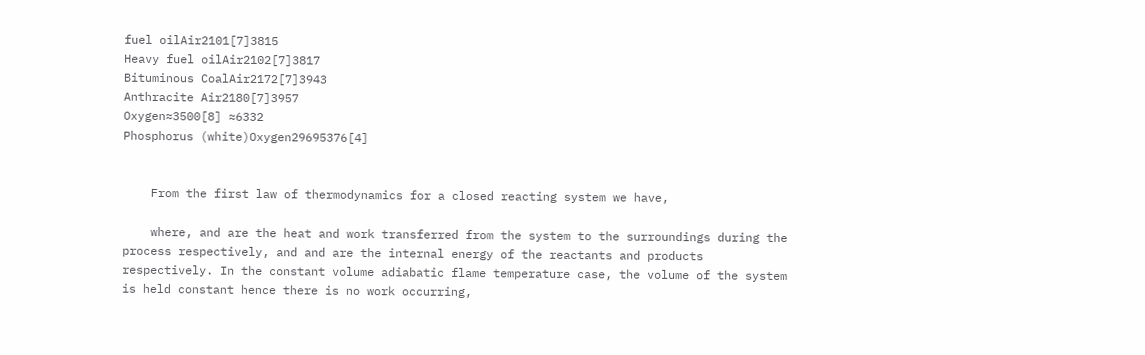fuel oilAir2101[7]3815
Heavy fuel oilAir2102[7]3817
Bituminous CoalAir2172[7]3943
Anthracite Air2180[7]3957
Oxygen≈3500[8] ≈6332
Phosphorus (white)Oxygen29695376[4]


    From the first law of thermodynamics for a closed reacting system we have,

    where, and are the heat and work transferred from the system to the surroundings during the process respectively, and and are the internal energy of the reactants and products respectively. In the constant volume adiabatic flame temperature case, the volume of the system is held constant hence there is no work occurring,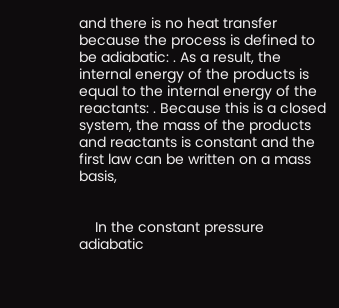and there is no heat transfer because the process is defined to be adiabatic: . As a result, the internal energy of the products is equal to the internal energy of the reactants: . Because this is a closed system, the mass of the products and reactants is constant and the first law can be written on a mass basis,


    In the constant pressure adiabatic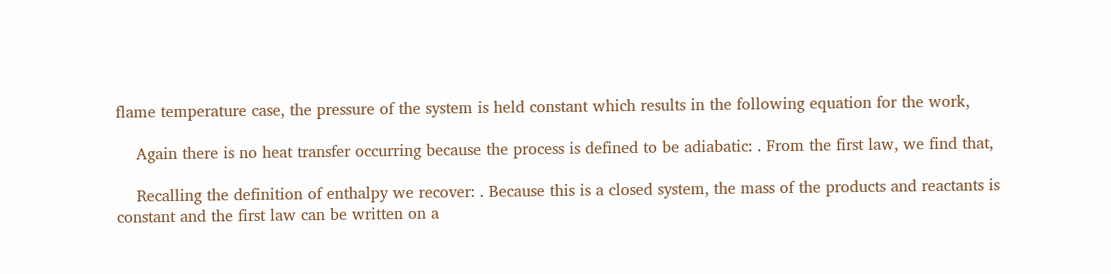flame temperature case, the pressure of the system is held constant which results in the following equation for the work,

    Again there is no heat transfer occurring because the process is defined to be adiabatic: . From the first law, we find that,

    Recalling the definition of enthalpy we recover: . Because this is a closed system, the mass of the products and reactants is constant and the first law can be written on a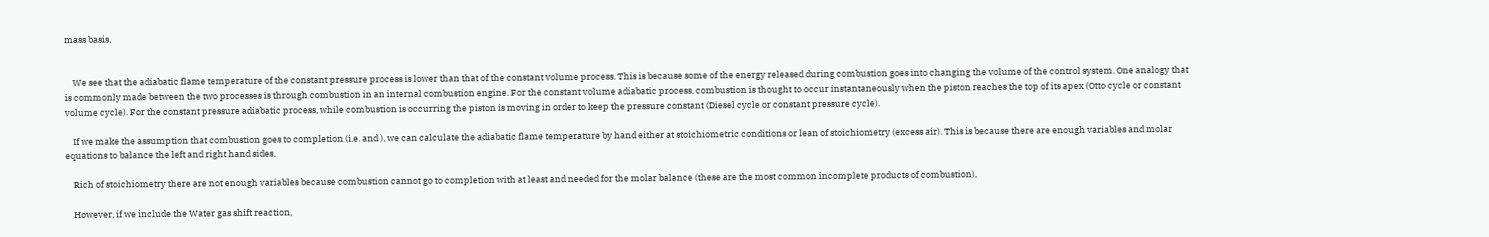mass basis,


    We see that the adiabatic flame temperature of the constant pressure process is lower than that of the constant volume process. This is because some of the energy released during combustion goes into changing the volume of the control system. One analogy that is commonly made between the two processes is through combustion in an internal combustion engine. For the constant volume adiabatic process, combustion is thought to occur instantaneously when the piston reaches the top of its apex (Otto cycle or constant volume cycle). For the constant pressure adiabatic process, while combustion is occurring the piston is moving in order to keep the pressure constant (Diesel cycle or constant pressure cycle).

    If we make the assumption that combustion goes to completion (i.e. and ), we can calculate the adiabatic flame temperature by hand either at stoichiometric conditions or lean of stoichiometry (excess air). This is because there are enough variables and molar equations to balance the left and right hand sides,

    Rich of stoichiometry there are not enough variables because combustion cannot go to completion with at least and needed for the molar balance (these are the most common incomplete products of combustion),

    However, if we include the Water gas shift reaction,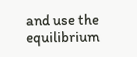and use the equilibrium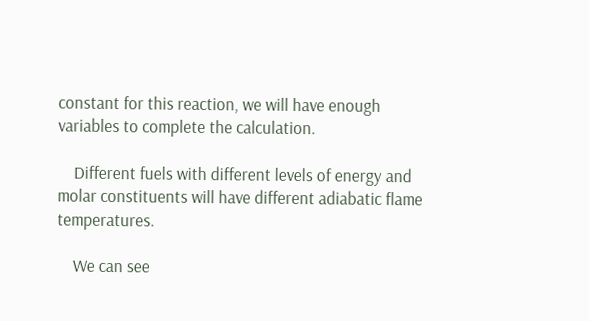constant for this reaction, we will have enough variables to complete the calculation.

    Different fuels with different levels of energy and molar constituents will have different adiabatic flame temperatures.

    We can see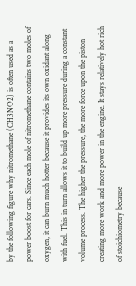by the following figure why nitromethane (CH3NO2) is often used as a power boost for cars. Since each mole of nitromethane contains two moles of oxygen, it can burn much hotter because it provides its own oxidant along with fuel. This in turn allows it to build up more pressure during a constant volume process. The higher the pressure, the more force upon the piston creating more work and more power in the engine. It stays relatively hot rich of stoichiometry because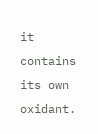it contains its own oxidant.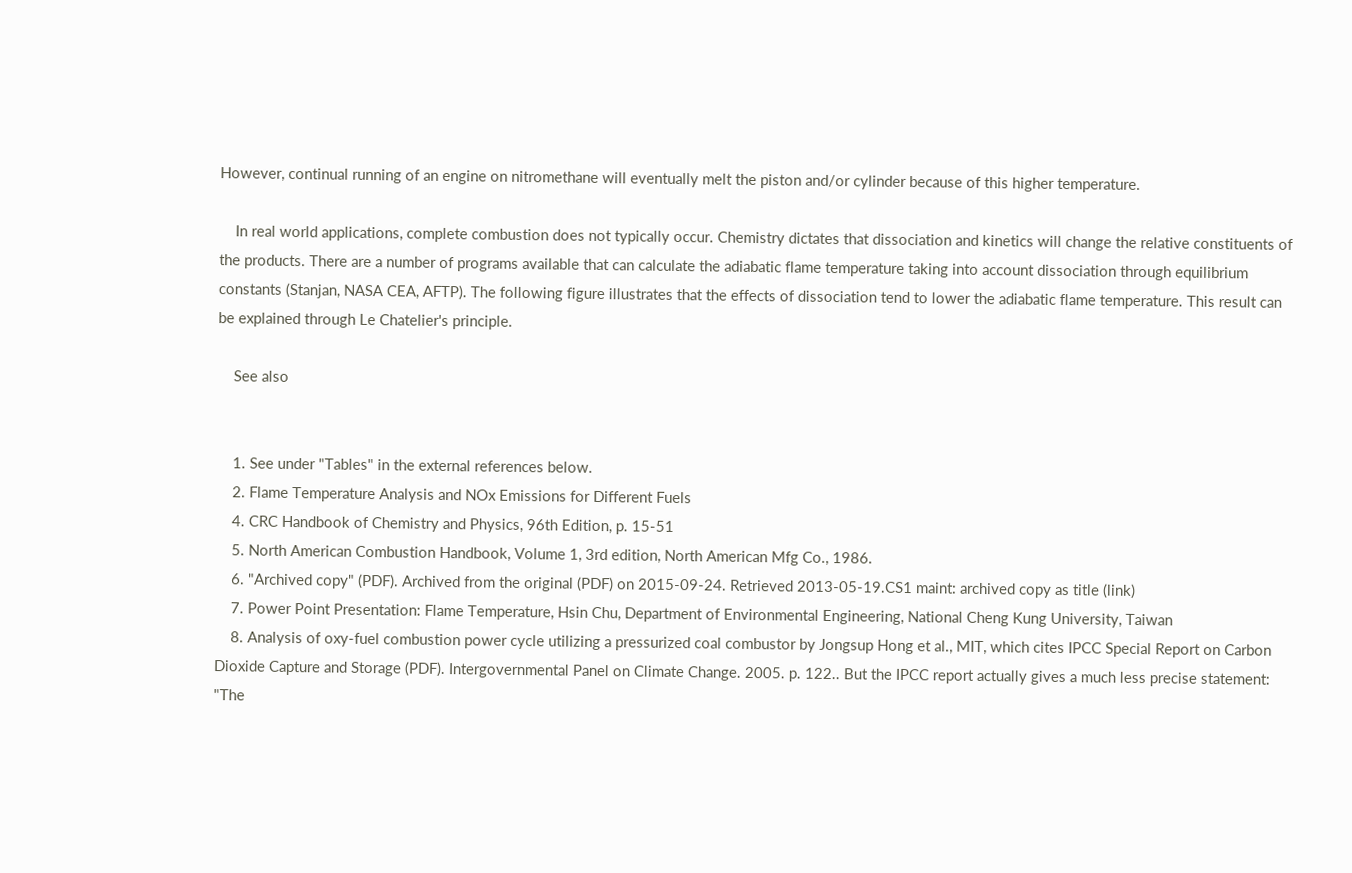However, continual running of an engine on nitromethane will eventually melt the piston and/or cylinder because of this higher temperature.

    In real world applications, complete combustion does not typically occur. Chemistry dictates that dissociation and kinetics will change the relative constituents of the products. There are a number of programs available that can calculate the adiabatic flame temperature taking into account dissociation through equilibrium constants (Stanjan, NASA CEA, AFTP). The following figure illustrates that the effects of dissociation tend to lower the adiabatic flame temperature. This result can be explained through Le Chatelier's principle.

    See also


    1. See under "Tables" in the external references below.
    2. Flame Temperature Analysis and NOx Emissions for Different Fuels
    4. CRC Handbook of Chemistry and Physics, 96th Edition, p. 15-51
    5. North American Combustion Handbook, Volume 1, 3rd edition, North American Mfg Co., 1986.
    6. "Archived copy" (PDF). Archived from the original (PDF) on 2015-09-24. Retrieved 2013-05-19.CS1 maint: archived copy as title (link)
    7. Power Point Presentation: Flame Temperature, Hsin Chu, Department of Environmental Engineering, National Cheng Kung University, Taiwan
    8. Analysis of oxy-fuel combustion power cycle utilizing a pressurized coal combustor by Jongsup Hong et al., MIT, which cites IPCC Special Report on Carbon Dioxide Capture and Storage (PDF). Intergovernmental Panel on Climate Change. 2005. p. 122.. But the IPCC report actually gives a much less precise statement: "The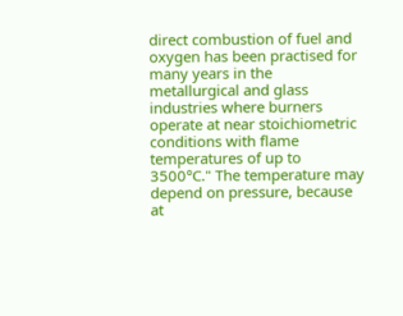direct combustion of fuel and oxygen has been practised for many years in the metallurgical and glass industries where burners operate at near stoichiometric conditions with flame temperatures of up to 3500°C." The temperature may depend on pressure, because at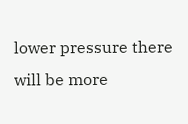lower pressure there will be more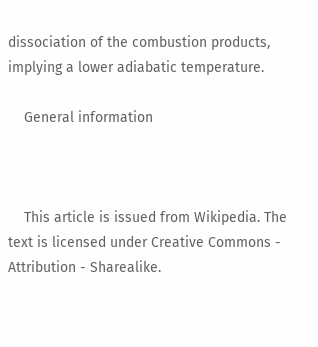dissociation of the combustion products, implying a lower adiabatic temperature.

    General information



    This article is issued from Wikipedia. The text is licensed under Creative Commons - Attribution - Sharealike.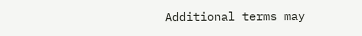Additional terms may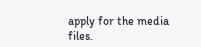apply for the media files.